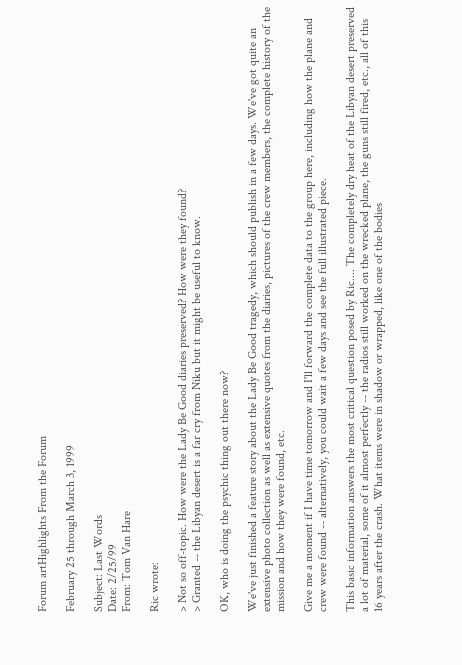Forum artHighlights From the Forum

February 25 through March 3, 1999

Subject: Last Words
Date: 2/25/99
From: Tom Van Hare

Ric wrote:

> Not so off-topic. How were the Lady Be Good diaries preserved? How were they found?
> Granted -- the Libyan desert is a far cry from Niku but it might be useful to know.

OK, who is doing the psychic thing out there now?

We've just finished a feature story about the Lady Be Good tragedy, which should publish in a few days. We've got quite an extensive photo collection as well as extensive quotes from the diaries, pictures of the crew members, the complete history of the mission and how they were found, etc.

Give me a moment if I have time tomorrow and I'll forward the complete data to the group here, including how the plane and crew were found -- alternatively, you could wait a few days and see the full illustrated piece.

This basic information answers the most critical question posed by Ric.... The completely dry heat of the Libyan desert preserved a lot of material, some of it almost perfectly -- the radios still worked on the wrecked plane, the guns still fired, etc., all of this 16 years after the crash. What items were in shadow or wrapped, like one of the bodies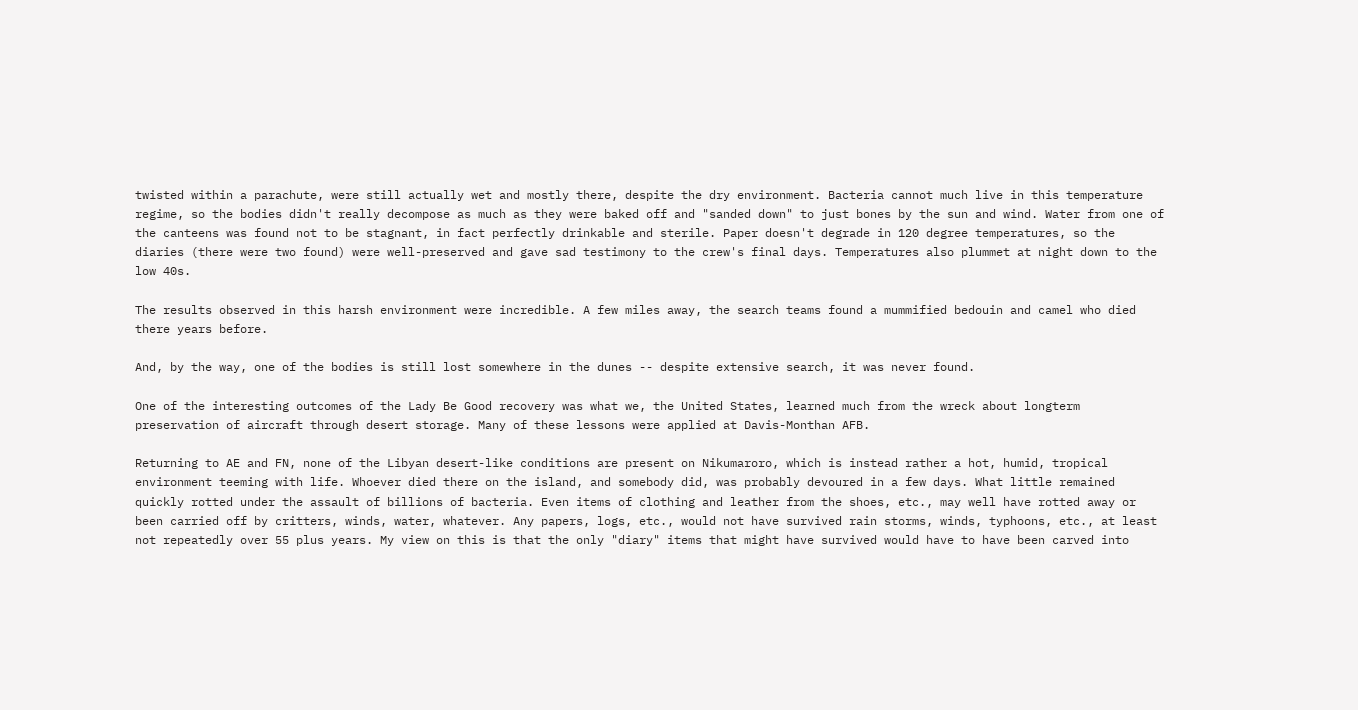twisted within a parachute, were still actually wet and mostly there, despite the dry environment. Bacteria cannot much live in this temperature regime, so the bodies didn't really decompose as much as they were baked off and "sanded down" to just bones by the sun and wind. Water from one of the canteens was found not to be stagnant, in fact perfectly drinkable and sterile. Paper doesn't degrade in 120 degree temperatures, so the diaries (there were two found) were well-preserved and gave sad testimony to the crew's final days. Temperatures also plummet at night down to the low 40s.

The results observed in this harsh environment were incredible. A few miles away, the search teams found a mummified bedouin and camel who died there years before.

And, by the way, one of the bodies is still lost somewhere in the dunes -- despite extensive search, it was never found.

One of the interesting outcomes of the Lady Be Good recovery was what we, the United States, learned much from the wreck about longterm preservation of aircraft through desert storage. Many of these lessons were applied at Davis-Monthan AFB.

Returning to AE and FN, none of the Libyan desert-like conditions are present on Nikumaroro, which is instead rather a hot, humid, tropical environment teeming with life. Whoever died there on the island, and somebody did, was probably devoured in a few days. What little remained quickly rotted under the assault of billions of bacteria. Even items of clothing and leather from the shoes, etc., may well have rotted away or been carried off by critters, winds, water, whatever. Any papers, logs, etc., would not have survived rain storms, winds, typhoons, etc., at least not repeatedly over 55 plus years. My view on this is that the only "diary" items that might have survived would have to have been carved into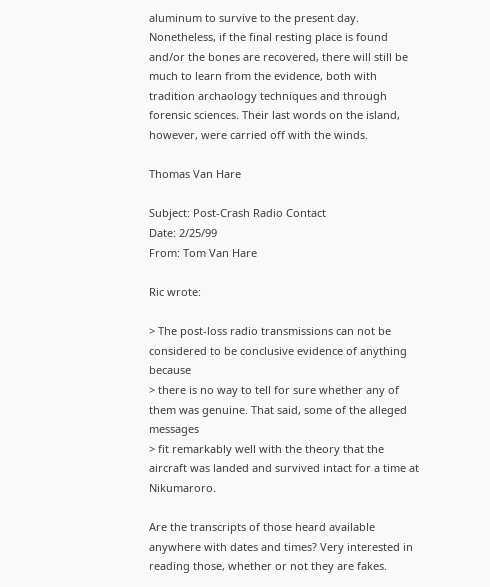aluminum to survive to the present day. Nonetheless, if the final resting place is found and/or the bones are recovered, there will still be much to learn from the evidence, both with tradition archaology techniques and through forensic sciences. Their last words on the island, however, were carried off with the winds.

Thomas Van Hare

Subject: Post-Crash Radio Contact
Date: 2/25/99
From: Tom Van Hare

Ric wrote:

> The post-loss radio transmissions can not be considered to be conclusive evidence of anything because
> there is no way to tell for sure whether any of them was genuine. That said, some of the alleged messages
> fit remarkably well with the theory that the aircraft was landed and survived intact for a time at Nikumaroro.

Are the transcripts of those heard available anywhere with dates and times? Very interested in reading those, whether or not they are fakes.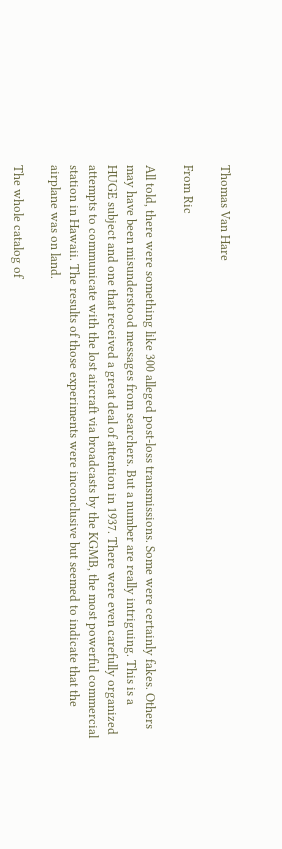Thomas Van Hare

From Ric

All told, there were something like 300 alleged post-loss transmissions. Some were certainly fakes. Others may have been misunderstood messages from searchers. But a number are really intriguing. This is a HUGE subject and one that received a great deal of attention in 1937. There were even carefully organized attempts to communicate with the lost aircraft via broadcasts by the KGMB, the most powerful commercial station in Hawaii. The results of those experiments were inconclusive but seemed to indicate that the airplane was on land.

The whole catalog of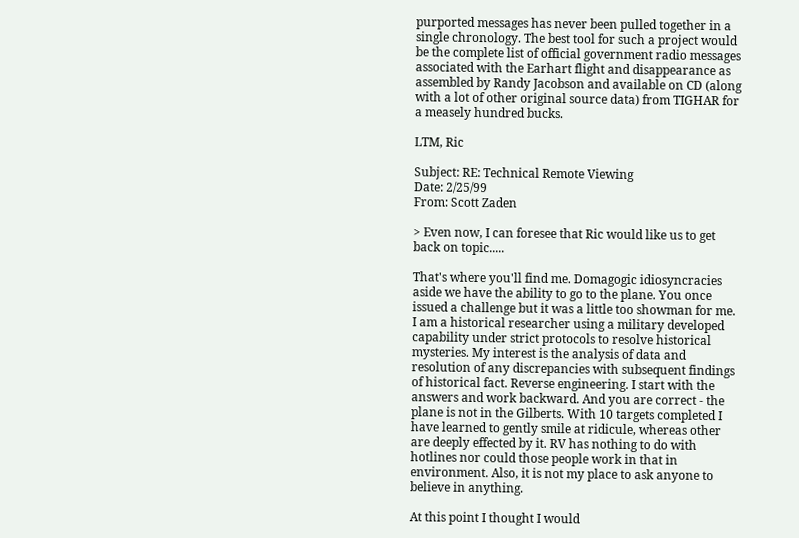purported messages has never been pulled together in a single chronology. The best tool for such a project would be the complete list of official government radio messages associated with the Earhart flight and disappearance as assembled by Randy Jacobson and available on CD (along with a lot of other original source data) from TIGHAR for a measely hundred bucks.

LTM, Ric

Subject: RE: Technical Remote Viewing
Date: 2/25/99
From: Scott Zaden

> Even now, I can foresee that Ric would like us to get back on topic.....

That's where you'll find me. Domagogic idiosyncracies aside we have the ability to go to the plane. You once issued a challenge but it was a little too showman for me. I am a historical researcher using a military developed capability under strict protocols to resolve historical mysteries. My interest is the analysis of data and resolution of any discrepancies with subsequent findings of historical fact. Reverse engineering. I start with the answers and work backward. And you are correct - the plane is not in the Gilberts. With 10 targets completed I have learned to gently smile at ridicule, whereas other are deeply effected by it. RV has nothing to do with hotlines nor could those people work in that in environment. Also, it is not my place to ask anyone to believe in anything.

At this point I thought I would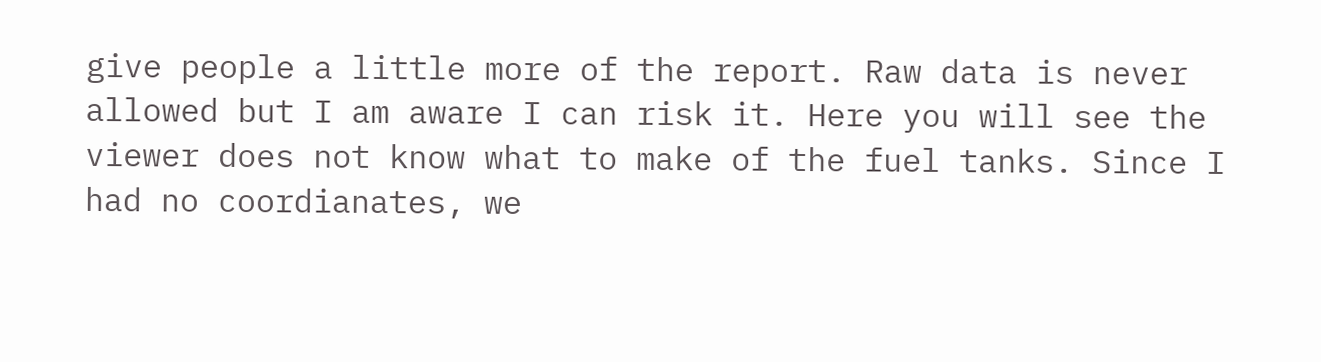give people a little more of the report. Raw data is never allowed but I am aware I can risk it. Here you will see the viewer does not know what to make of the fuel tanks. Since I had no coordianates, we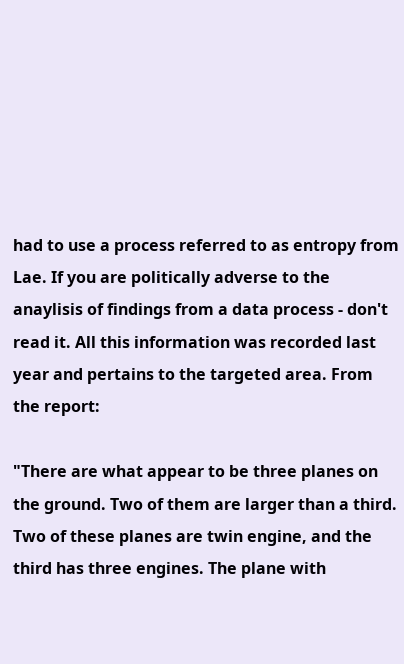had to use a process referred to as entropy from Lae. If you are politically adverse to the anaylisis of findings from a data process - don't read it. All this information was recorded last year and pertains to the targeted area. From the report:

"There are what appear to be three planes on the ground. Two of them are larger than a third. Two of these planes are twin engine, and the third has three engines. The plane with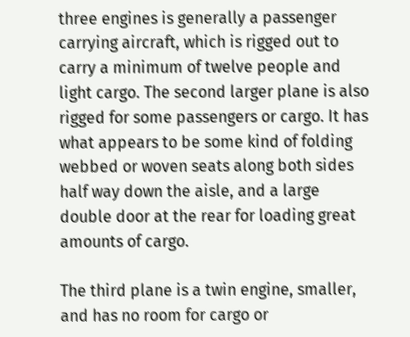three engines is generally a passenger carrying aircraft, which is rigged out to carry a minimum of twelve people and light cargo. The second larger plane is also rigged for some passengers or cargo. It has what appears to be some kind of folding webbed or woven seats along both sides half way down the aisle, and a large double door at the rear for loading great amounts of cargo.

The third plane is a twin engine, smaller, and has no room for cargo or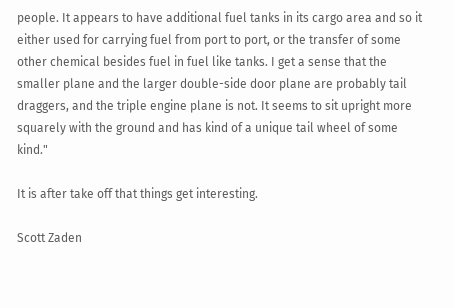people. It appears to have additional fuel tanks in its cargo area and so it either used for carrying fuel from port to port, or the transfer of some other chemical besides fuel in fuel like tanks. I get a sense that the smaller plane and the larger double-side door plane are probably tail draggers, and the triple engine plane is not. It seems to sit upright more squarely with the ground and has kind of a unique tail wheel of some kind."

It is after take off that things get interesting.

Scott Zaden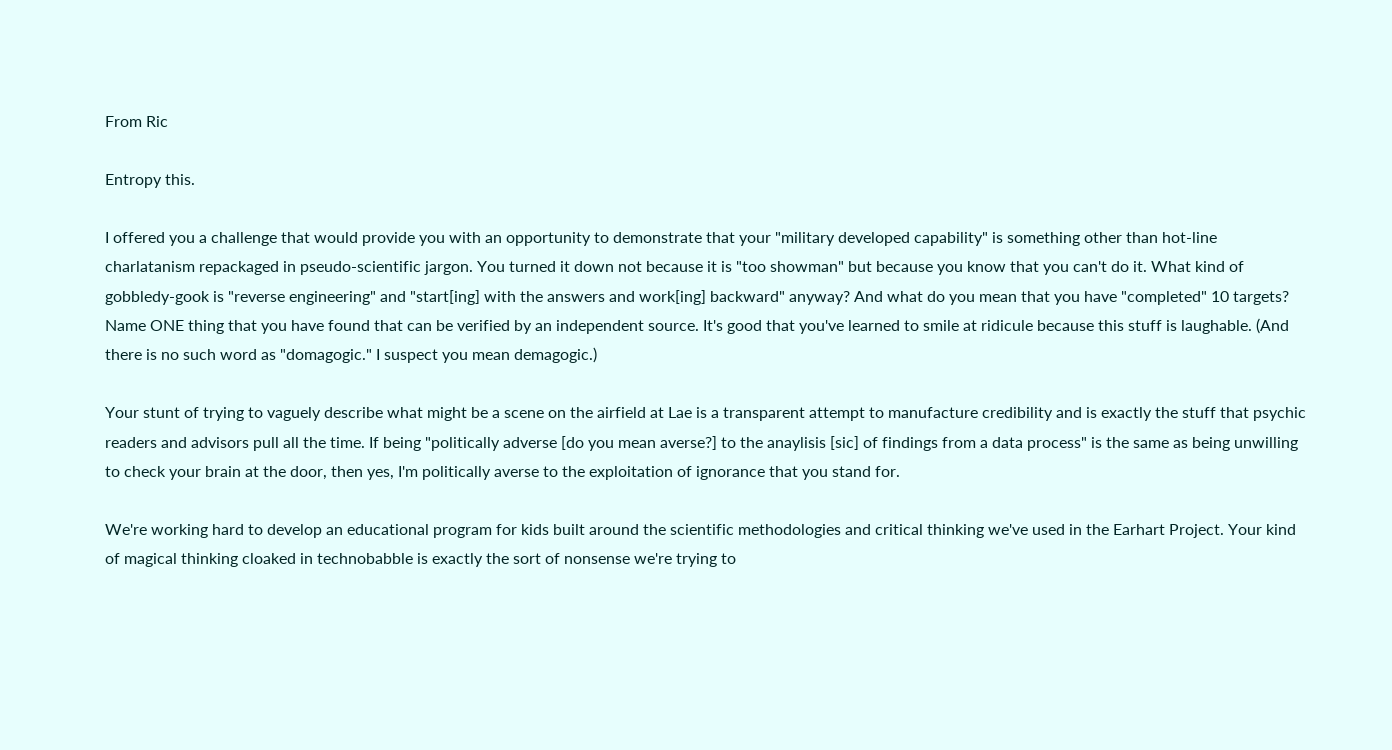From Ric

Entropy this.

I offered you a challenge that would provide you with an opportunity to demonstrate that your "military developed capability" is something other than hot-line charlatanism repackaged in pseudo-scientific jargon. You turned it down not because it is "too showman" but because you know that you can't do it. What kind of gobbledy-gook is "reverse engineering" and "start[ing] with the answers and work[ing] backward" anyway? And what do you mean that you have "completed" 10 targets? Name ONE thing that you have found that can be verified by an independent source. It's good that you've learned to smile at ridicule because this stuff is laughable. (And there is no such word as "domagogic." I suspect you mean demagogic.)

Your stunt of trying to vaguely describe what might be a scene on the airfield at Lae is a transparent attempt to manufacture credibility and is exactly the stuff that psychic readers and advisors pull all the time. If being "politically adverse [do you mean averse?] to the anaylisis [sic] of findings from a data process" is the same as being unwilling to check your brain at the door, then yes, I'm politically averse to the exploitation of ignorance that you stand for.

We're working hard to develop an educational program for kids built around the scientific methodologies and critical thinking we've used in the Earhart Project. Your kind of magical thinking cloaked in technobabble is exactly the sort of nonsense we're trying to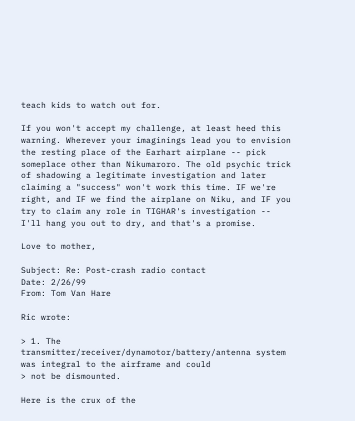teach kids to watch out for.

If you won't accept my challenge, at least heed this warning. Wherever your imaginings lead you to envision the resting place of the Earhart airplane -- pick someplace other than Nikumaroro. The old psychic trick of shadowing a legitimate investigation and later claiming a "success" won't work this time. IF we're right, and IF we find the airplane on Niku, and IF you try to claim any role in TIGHAR's investigation -- I'll hang you out to dry, and that's a promise.

Love to mother,

Subject: Re: Post-crash radio contact
Date: 2/26/99
From: Tom Van Hare

Ric wrote:

> 1. The transmitter/receiver/dynamotor/battery/antenna system was integral to the airframe and could
> not be dismounted.

Here is the crux of the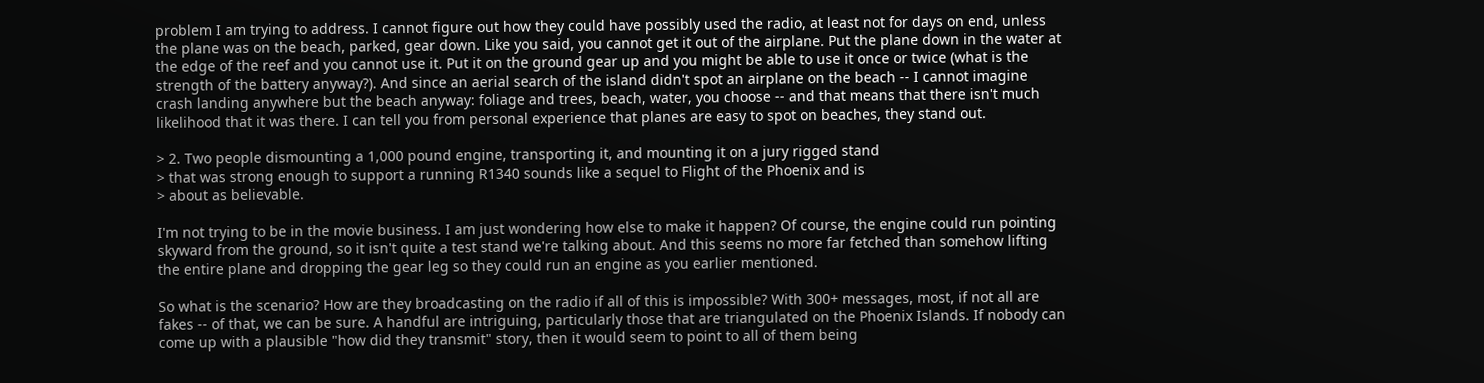problem I am trying to address. I cannot figure out how they could have possibly used the radio, at least not for days on end, unless the plane was on the beach, parked, gear down. Like you said, you cannot get it out of the airplane. Put the plane down in the water at the edge of the reef and you cannot use it. Put it on the ground gear up and you might be able to use it once or twice (what is the strength of the battery anyway?). And since an aerial search of the island didn't spot an airplane on the beach -- I cannot imagine crash landing anywhere but the beach anyway: foliage and trees, beach, water, you choose -- and that means that there isn't much likelihood that it was there. I can tell you from personal experience that planes are easy to spot on beaches, they stand out.

> 2. Two people dismounting a 1,000 pound engine, transporting it, and mounting it on a jury rigged stand
> that was strong enough to support a running R1340 sounds like a sequel to Flight of the Phoenix and is
> about as believable.

I'm not trying to be in the movie business. I am just wondering how else to make it happen? Of course, the engine could run pointing skyward from the ground, so it isn't quite a test stand we're talking about. And this seems no more far fetched than somehow lifting the entire plane and dropping the gear leg so they could run an engine as you earlier mentioned.

So what is the scenario? How are they broadcasting on the radio if all of this is impossible? With 300+ messages, most, if not all are fakes -- of that, we can be sure. A handful are intriguing, particularly those that are triangulated on the Phoenix Islands. If nobody can come up with a plausible "how did they transmit" story, then it would seem to point to all of them being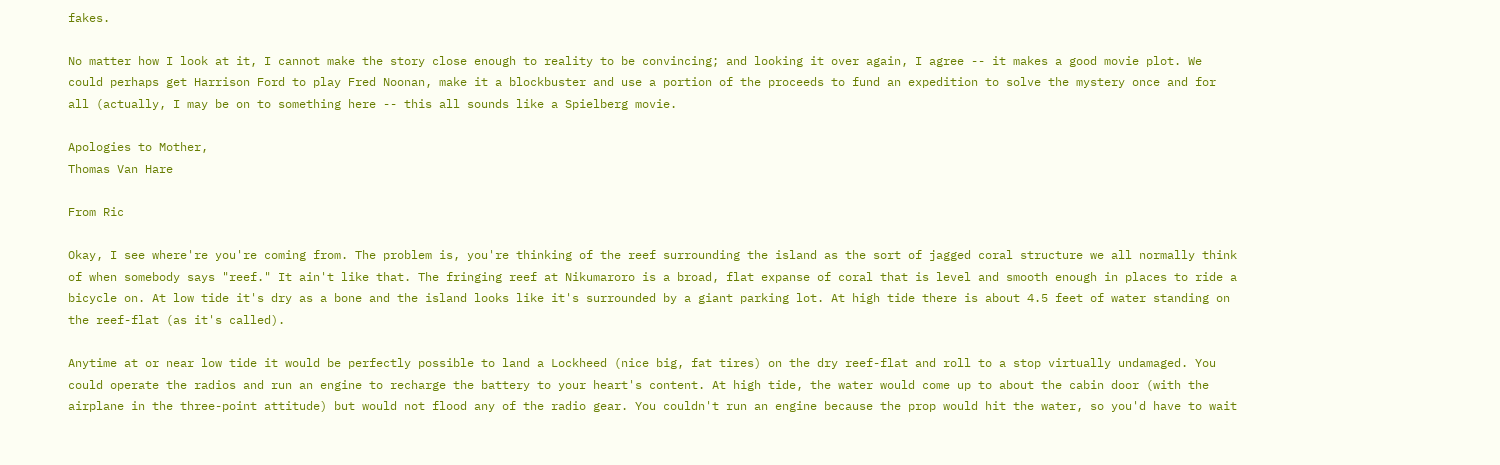fakes.

No matter how I look at it, I cannot make the story close enough to reality to be convincing; and looking it over again, I agree -- it makes a good movie plot. We could perhaps get Harrison Ford to play Fred Noonan, make it a blockbuster and use a portion of the proceeds to fund an expedition to solve the mystery once and for all (actually, I may be on to something here -- this all sounds like a Spielberg movie.

Apologies to Mother,
Thomas Van Hare

From Ric

Okay, I see where're you're coming from. The problem is, you're thinking of the reef surrounding the island as the sort of jagged coral structure we all normally think of when somebody says "reef." It ain't like that. The fringing reef at Nikumaroro is a broad, flat expanse of coral that is level and smooth enough in places to ride a bicycle on. At low tide it's dry as a bone and the island looks like it's surrounded by a giant parking lot. At high tide there is about 4.5 feet of water standing on the reef-flat (as it's called).

Anytime at or near low tide it would be perfectly possible to land a Lockheed (nice big, fat tires) on the dry reef-flat and roll to a stop virtually undamaged. You could operate the radios and run an engine to recharge the battery to your heart's content. At high tide, the water would come up to about the cabin door (with the airplane in the three-point attitude) but would not flood any of the radio gear. You couldn't run an engine because the prop would hit the water, so you'd have to wait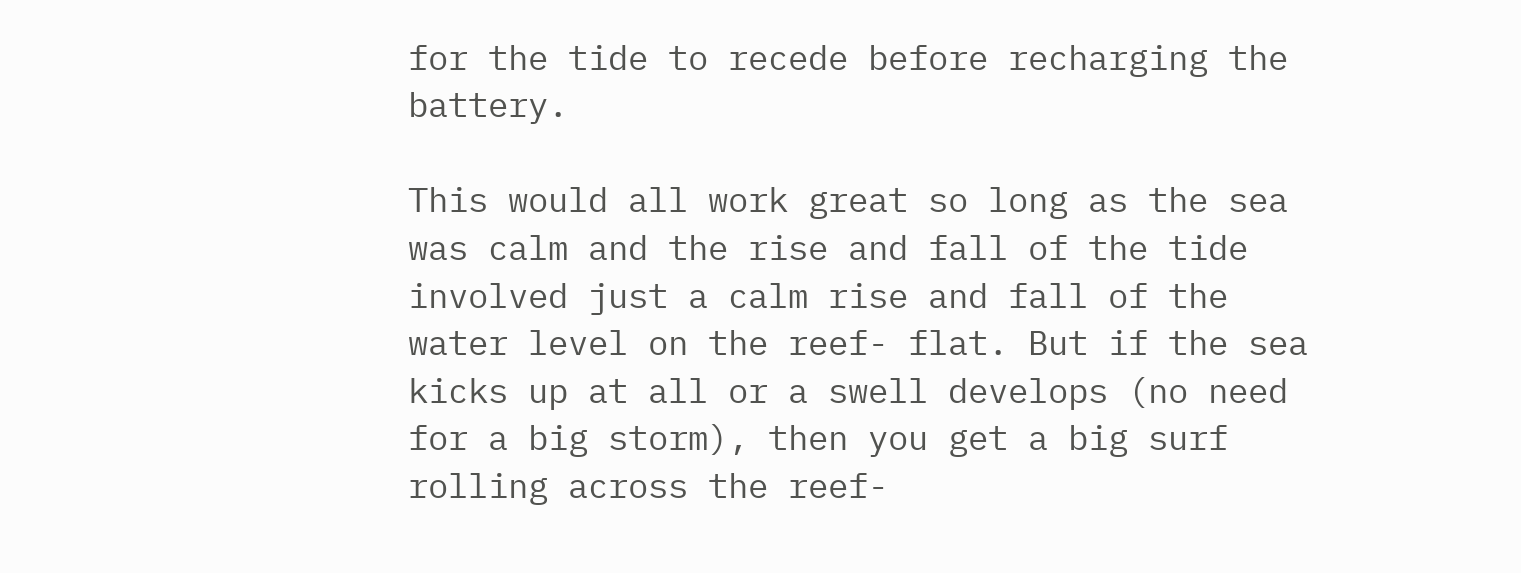for the tide to recede before recharging the battery.

This would all work great so long as the sea was calm and the rise and fall of the tide involved just a calm rise and fall of the water level on the reef- flat. But if the sea kicks up at all or a swell develops (no need for a big storm), then you get a big surf rolling across the reef-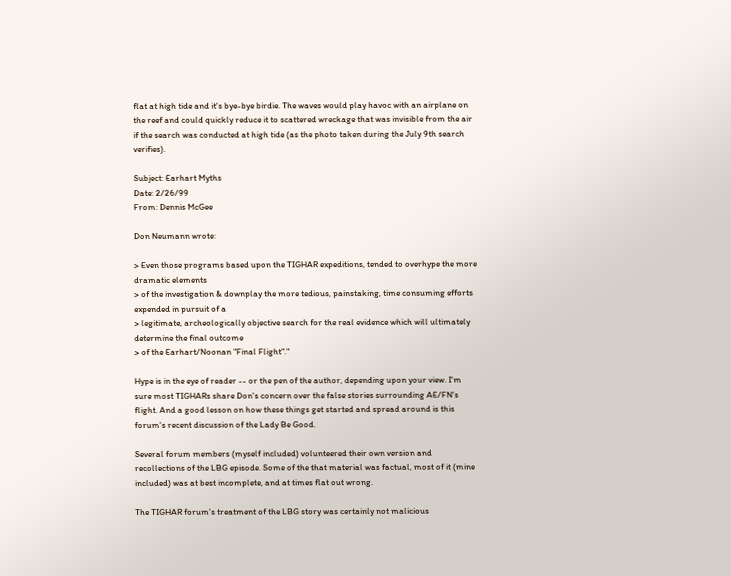flat at high tide and it's bye-bye birdie. The waves would play havoc with an airplane on the reef and could quickly reduce it to scattered wreckage that was invisible from the air if the search was conducted at high tide (as the photo taken during the July 9th search verifies).

Subject: Earhart Myths
Date: 2/26/99
From: Dennis McGee

Don Neumann wrote:

> Even those programs based upon the TIGHAR expeditions, tended to overhype the more dramatic elements
> of the investigation & downplay the more tedious, painstaking, time consuming efforts expended in pursuit of a
> legitimate, archeologically objective search for the real evidence which will ultimately determine the final outcome
> of the Earhart/Noonan "Final Flight"."

Hype is in the eye of reader -- or the pen of the author, depending upon your view. I'm sure most TIGHARs share Don's concern over the false stories surrounding AE/FN's flight. And a good lesson on how these things get started and spread around is this forum's recent discussion of the Lady Be Good.

Several forum members (myself included) volunteered their own version and recollections of the LBG episode. Some of the that material was factual, most of it (mine included) was at best incomplete, and at times flat out wrong.

The TIGHAR forum's treatment of the LBG story was certainly not malicious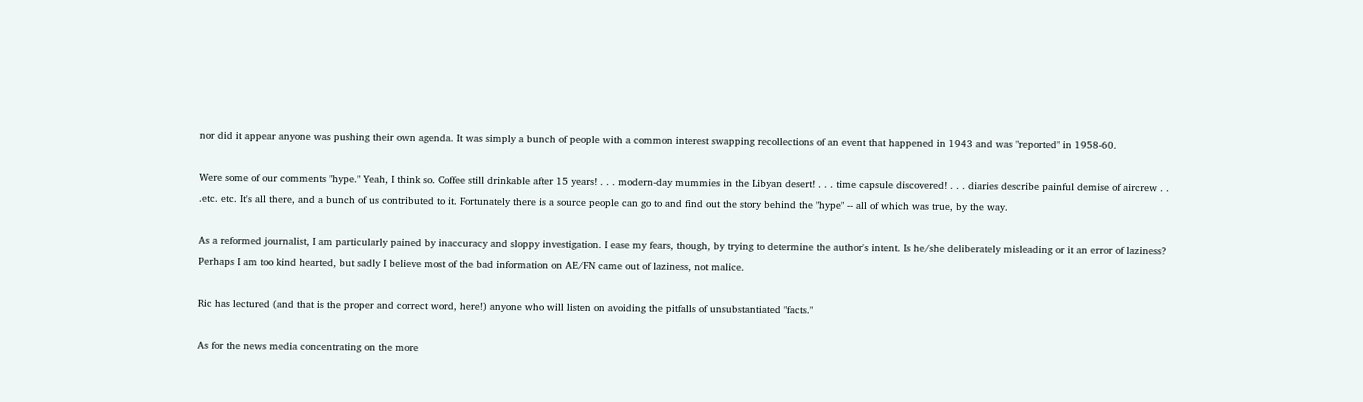nor did it appear anyone was pushing their own agenda. It was simply a bunch of people with a common interest swapping recollections of an event that happened in 1943 and was "reported" in 1958-60.

Were some of our comments "hype." Yeah, I think so. Coffee still drinkable after 15 years! . . . modern-day mummies in the Libyan desert! . . . time capsule discovered! . . . diaries describe painful demise of aircrew . . .etc. etc. It's all there, and a bunch of us contributed to it. Fortunately there is a source people can go to and find out the story behind the "hype" -- all of which was true, by the way.

As a reformed journalist, I am particularly pained by inaccuracy and sloppy investigation. I ease my fears, though, by trying to determine the author's intent. Is he/she deliberately misleading or it an error of laziness? Perhaps I am too kind hearted, but sadly I believe most of the bad information on AE/FN came out of laziness, not malice.

Ric has lectured (and that is the proper and correct word, here!) anyone who will listen on avoiding the pitfalls of unsubstantiated "facts."

As for the news media concentrating on the more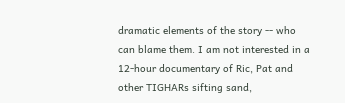dramatic elements of the story -- who can blame them. I am not interested in a 12-hour documentary of Ric, Pat and other TIGHARs sifting sand,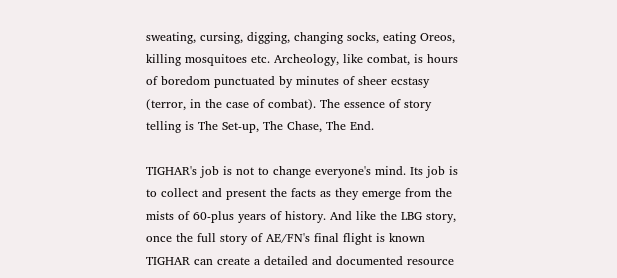sweating, cursing, digging, changing socks, eating Oreos, killing mosquitoes etc. Archeology, like combat, is hours of boredom punctuated by minutes of sheer ecstasy (terror, in the case of combat). The essence of story telling is The Set-up, The Chase, The End.

TIGHAR's job is not to change everyone's mind. Its job is to collect and present the facts as they emerge from the mists of 60-plus years of history. And like the LBG story, once the full story of AE/FN's final flight is known TIGHAR can create a detailed and documented resource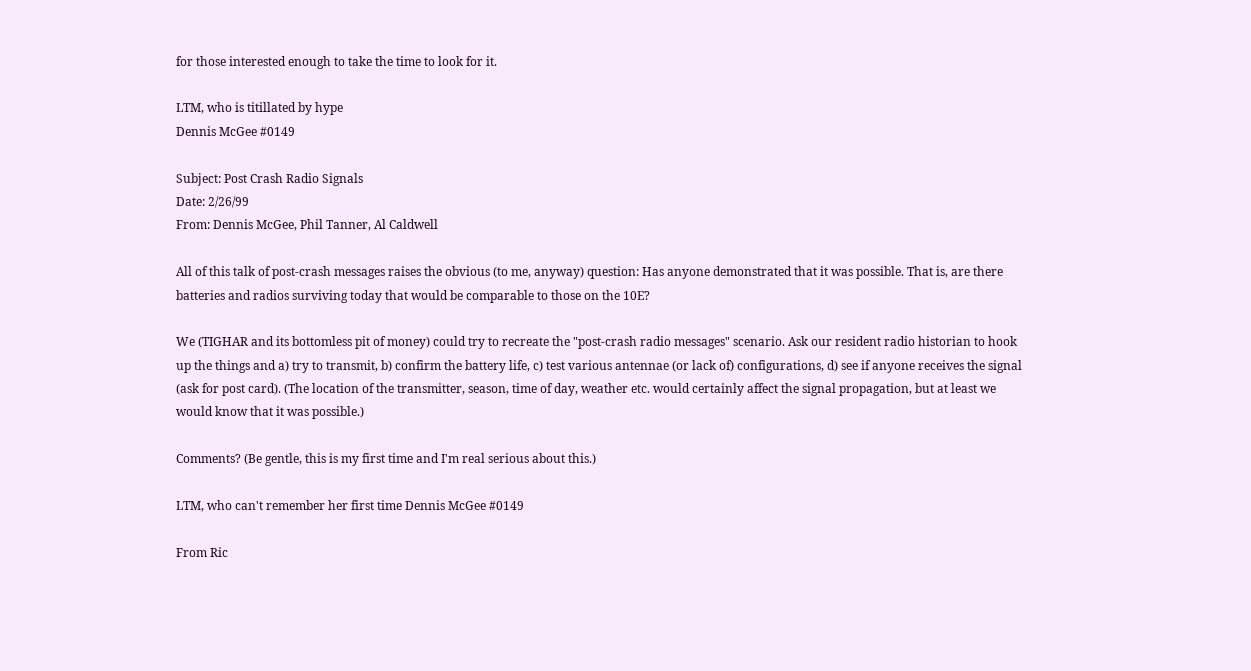for those interested enough to take the time to look for it.

LTM, who is titillated by hype
Dennis McGee #0149

Subject: Post Crash Radio Signals
Date: 2/26/99
From: Dennis McGee, Phil Tanner, Al Caldwell

All of this talk of post-crash messages raises the obvious (to me, anyway) question: Has anyone demonstrated that it was possible. That is, are there batteries and radios surviving today that would be comparable to those on the 10E?

We (TIGHAR and its bottomless pit of money) could try to recreate the "post-crash radio messages" scenario. Ask our resident radio historian to hook up the things and a) try to transmit, b) confirm the battery life, c) test various antennae (or lack of) configurations, d) see if anyone receives the signal (ask for post card). (The location of the transmitter, season, time of day, weather etc. would certainly affect the signal propagation, but at least we would know that it was possible.)

Comments? (Be gentle, this is my first time and I'm real serious about this.)

LTM, who can't remember her first time Dennis McGee #0149

From Ric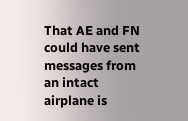That AE and FN could have sent messages from an intact airplane is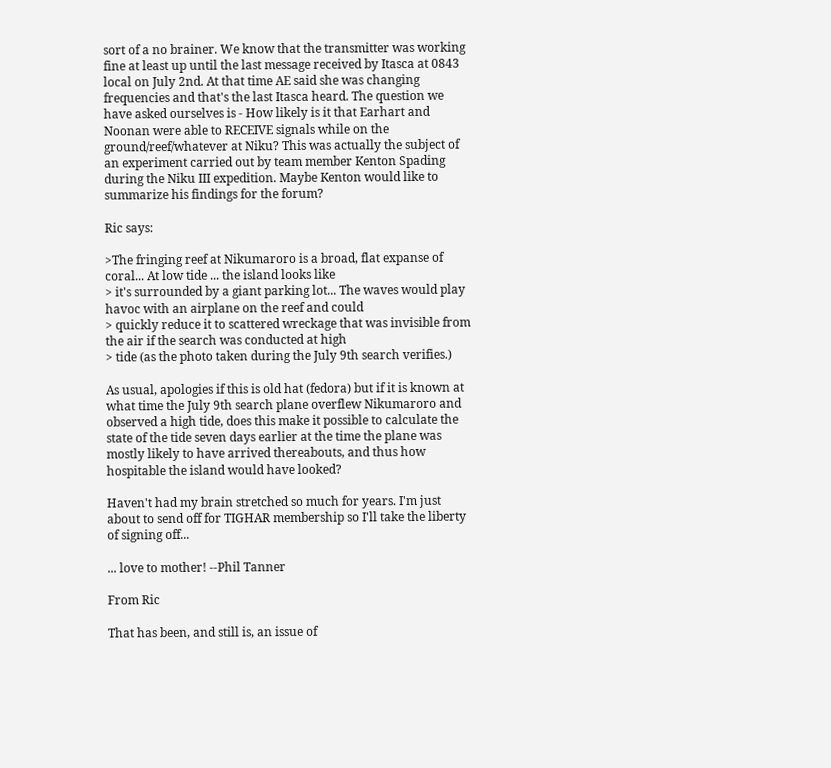sort of a no brainer. We know that the transmitter was working fine at least up until the last message received by Itasca at 0843 local on July 2nd. At that time AE said she was changing frequencies and that's the last Itasca heard. The question we have asked ourselves is - How likely is it that Earhart and Noonan were able to RECEIVE signals while on the ground/reef/whatever at Niku? This was actually the subject of an experiment carried out by team member Kenton Spading during the Niku III expedition. Maybe Kenton would like to summarize his findings for the forum?

Ric says:

>The fringing reef at Nikumaroro is a broad, flat expanse of coral... At low tide ... the island looks like
> it's surrounded by a giant parking lot... The waves would play havoc with an airplane on the reef and could
> quickly reduce it to scattered wreckage that was invisible from the air if the search was conducted at high
> tide (as the photo taken during the July 9th search verifies.)

As usual, apologies if this is old hat (fedora) but if it is known at what time the July 9th search plane overflew Nikumaroro and observed a high tide, does this make it possible to calculate the state of the tide seven days earlier at the time the plane was mostly likely to have arrived thereabouts, and thus how hospitable the island would have looked?

Haven't had my brain stretched so much for years. I'm just about to send off for TIGHAR membership so I'll take the liberty of signing off...

... love to mother! --Phil Tanner

From Ric

That has been, and still is, an issue of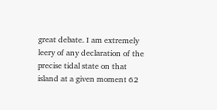great debate. I am extremely leery of any declaration of the precise tidal state on that island at a given moment 62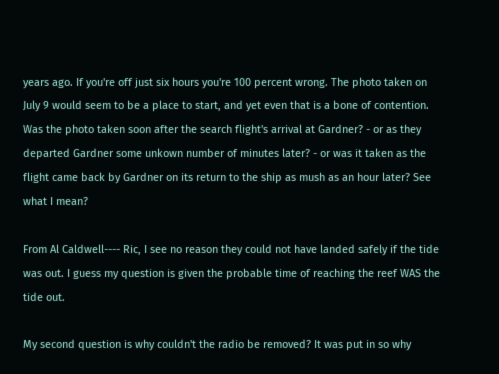years ago. If you're off just six hours you're 100 percent wrong. The photo taken on July 9 would seem to be a place to start, and yet even that is a bone of contention. Was the photo taken soon after the search flight's arrival at Gardner? - or as they departed Gardner some unkown number of minutes later? - or was it taken as the flight came back by Gardner on its return to the ship as mush as an hour later? See what I mean?

From Al Caldwell---- Ric, I see no reason they could not have landed safely if the tide was out. I guess my question is given the probable time of reaching the reef WAS the tide out.

My second question is why couldn't the radio be removed? It was put in so why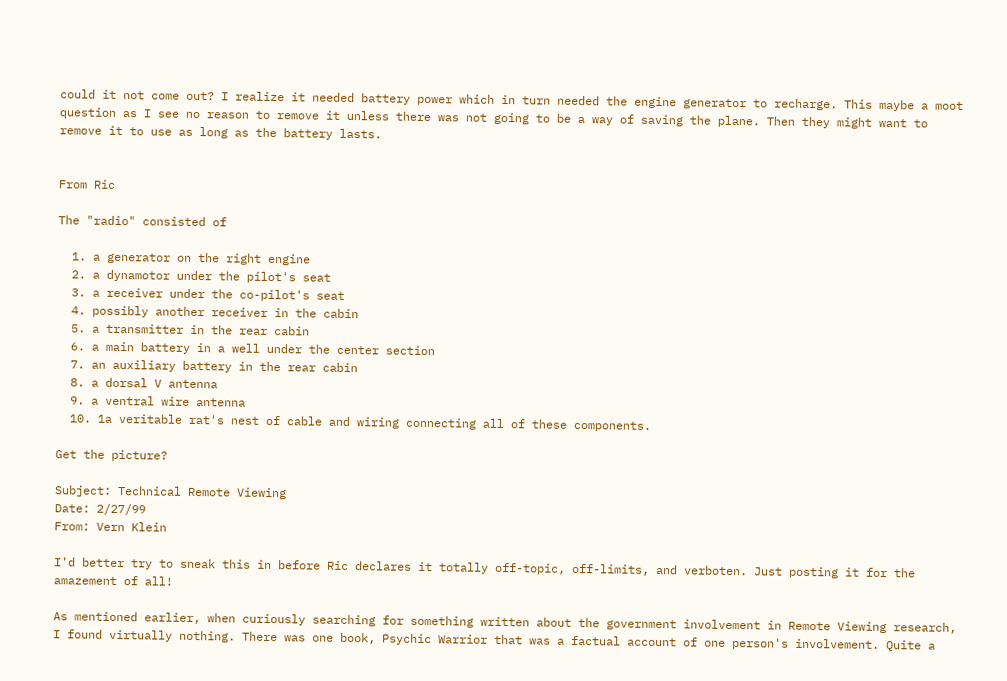could it not come out? I realize it needed battery power which in turn needed the engine generator to recharge. This maybe a moot question as I see no reason to remove it unless there was not going to be a way of saving the plane. Then they might want to remove it to use as long as the battery lasts.


From Ric

The "radio" consisted of

  1. a generator on the right engine
  2. a dynamotor under the pilot's seat
  3. a receiver under the co-pilot's seat
  4. possibly another receiver in the cabin
  5. a transmitter in the rear cabin
  6. a main battery in a well under the center section
  7. an auxiliary battery in the rear cabin
  8. a dorsal V antenna
  9. a ventral wire antenna
  10. 1a veritable rat's nest of cable and wiring connecting all of these components.

Get the picture?

Subject: Technical Remote Viewing
Date: 2/27/99
From: Vern Klein

I'd better try to sneak this in before Ric declares it totally off-topic, off-limits, and verboten. Just posting it for the amazement of all!

As mentioned earlier, when curiously searching for something written about the government involvement in Remote Viewing research, I found virtually nothing. There was one book, Psychic Warrior that was a factual account of one person's involvement. Quite a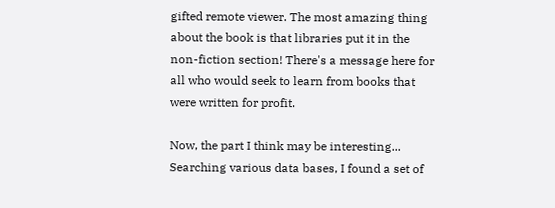gifted remote viewer. The most amazing thing about the book is that libraries put it in the non-fiction section! There's a message here for all who would seek to learn from books that were written for profit.

Now, the part I think may be interesting... Searching various data bases, I found a set of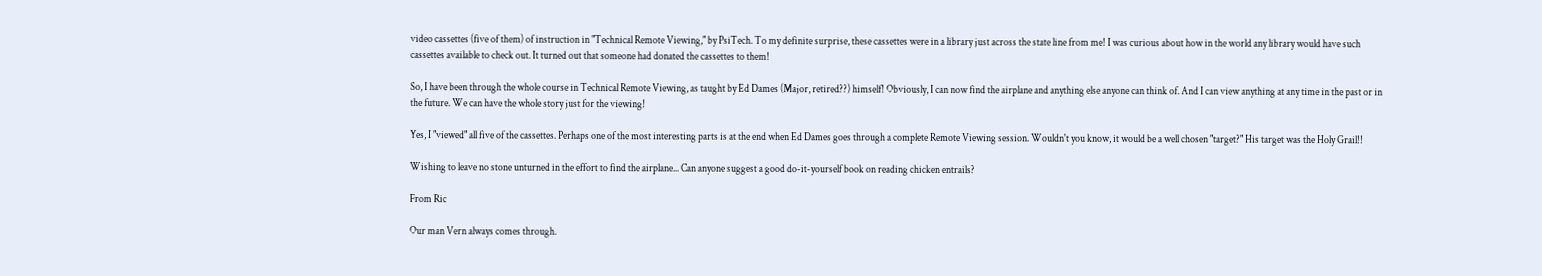video cassettes (five of them) of instruction in "Technical Remote Viewing," by PsiTech. To my definite surprise, these cassettes were in a library just across the state line from me! I was curious about how in the world any library would have such cassettes available to check out. It turned out that someone had donated the cassettes to them!

So, I have been through the whole course in Technical Remote Viewing, as taught by Ed Dames (Major, retired??) himself! Obviously, I can now find the airplane and anything else anyone can think of. And I can view anything at any time in the past or in the future. We can have the whole story just for the viewing!

Yes, I "viewed" all five of the cassettes. Perhaps one of the most interesting parts is at the end when Ed Dames goes through a complete Remote Viewing session. Wouldn't you know, it would be a well chosen "target?" His target was the Holy Grail!!

Wishing to leave no stone unturned in the effort to find the airplane... Can anyone suggest a good do-it-yourself book on reading chicken entrails?

From Ric

Our man Vern always comes through.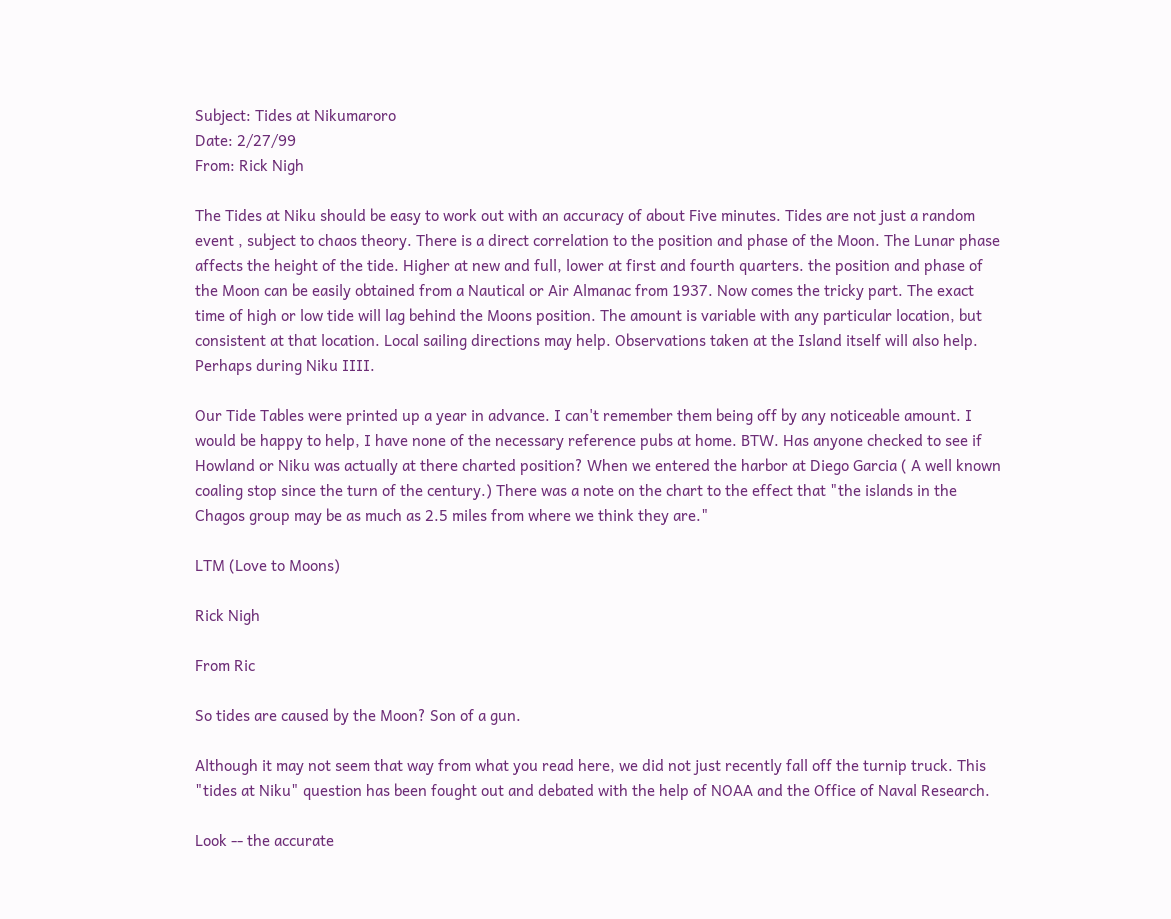Subject: Tides at Nikumaroro
Date: 2/27/99
From: Rick Nigh

The Tides at Niku should be easy to work out with an accuracy of about Five minutes. Tides are not just a random event , subject to chaos theory. There is a direct correlation to the position and phase of the Moon. The Lunar phase affects the height of the tide. Higher at new and full, lower at first and fourth quarters. the position and phase of the Moon can be easily obtained from a Nautical or Air Almanac from 1937. Now comes the tricky part. The exact time of high or low tide will lag behind the Moons position. The amount is variable with any particular location, but consistent at that location. Local sailing directions may help. Observations taken at the Island itself will also help. Perhaps during Niku IIII.

Our Tide Tables were printed up a year in advance. I can't remember them being off by any noticeable amount. I would be happy to help, I have none of the necessary reference pubs at home. BTW. Has anyone checked to see if Howland or Niku was actually at there charted position? When we entered the harbor at Diego Garcia ( A well known coaling stop since the turn of the century.) There was a note on the chart to the effect that "the islands in the Chagos group may be as much as 2.5 miles from where we think they are."

LTM (Love to Moons)

Rick Nigh

From Ric

So tides are caused by the Moon? Son of a gun.

Although it may not seem that way from what you read here, we did not just recently fall off the turnip truck. This "tides at Niku" question has been fought out and debated with the help of NOAA and the Office of Naval Research.

Look -- the accurate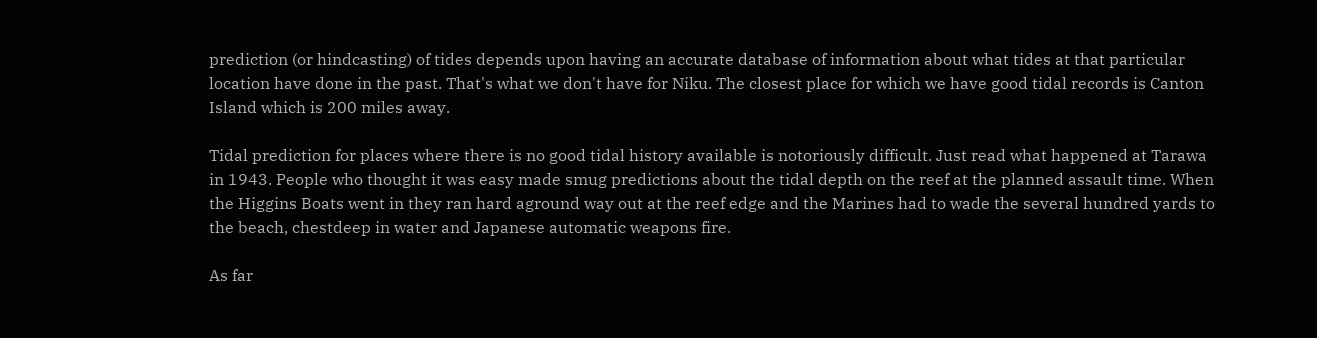prediction (or hindcasting) of tides depends upon having an accurate database of information about what tides at that particular location have done in the past. That's what we don't have for Niku. The closest place for which we have good tidal records is Canton Island which is 200 miles away.

Tidal prediction for places where there is no good tidal history available is notoriously difficult. Just read what happened at Tarawa in 1943. People who thought it was easy made smug predictions about the tidal depth on the reef at the planned assault time. When the Higgins Boats went in they ran hard aground way out at the reef edge and the Marines had to wade the several hundred yards to the beach, chestdeep in water and Japanese automatic weapons fire.

As far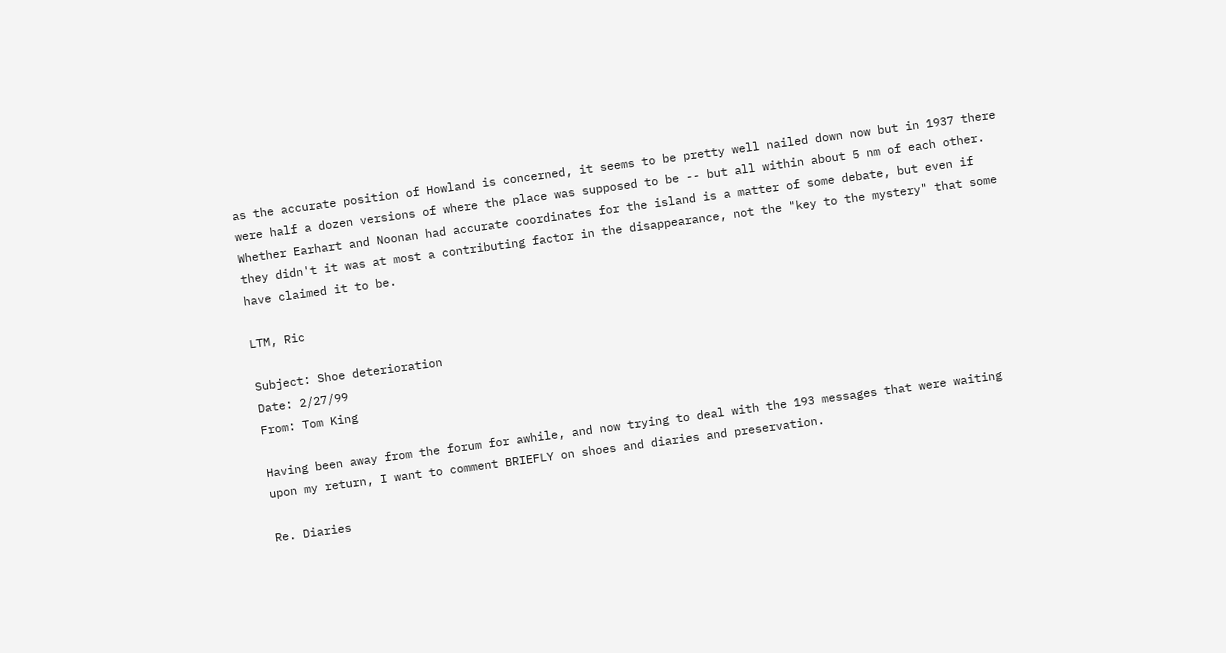as the accurate position of Howland is concerned, it seems to be pretty well nailed down now but in 1937 there were half a dozen versions of where the place was supposed to be -- but all within about 5 nm of each other. Whether Earhart and Noonan had accurate coordinates for the island is a matter of some debate, but even if they didn't it was at most a contributing factor in the disappearance, not the "key to the mystery" that some have claimed it to be.

LTM, Ric

Subject: Shoe deterioration
Date: 2/27/99
From: Tom King

Having been away from the forum for awhile, and now trying to deal with the 193 messages that were waiting upon my return, I want to comment BRIEFLY on shoes and diaries and preservation.

Re. Diaries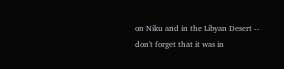on Niku and in the Libyan Desert -- don't forget that it was in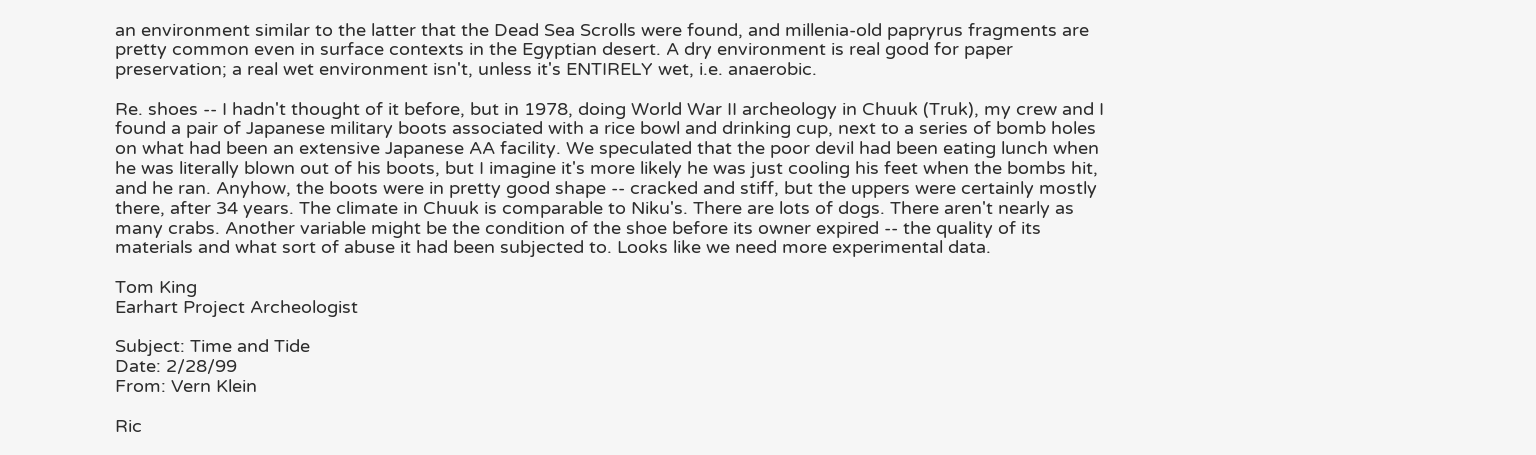an environment similar to the latter that the Dead Sea Scrolls were found, and millenia-old papryrus fragments are pretty common even in surface contexts in the Egyptian desert. A dry environment is real good for paper preservation; a real wet environment isn't, unless it's ENTIRELY wet, i.e. anaerobic.

Re. shoes -- I hadn't thought of it before, but in 1978, doing World War II archeology in Chuuk (Truk), my crew and I found a pair of Japanese military boots associated with a rice bowl and drinking cup, next to a series of bomb holes on what had been an extensive Japanese AA facility. We speculated that the poor devil had been eating lunch when he was literally blown out of his boots, but I imagine it's more likely he was just cooling his feet when the bombs hit, and he ran. Anyhow, the boots were in pretty good shape -- cracked and stiff, but the uppers were certainly mostly there, after 34 years. The climate in Chuuk is comparable to Niku's. There are lots of dogs. There aren't nearly as many crabs. Another variable might be the condition of the shoe before its owner expired -- the quality of its materials and what sort of abuse it had been subjected to. Looks like we need more experimental data.

Tom King
Earhart Project Archeologist

Subject: Time and Tide
Date: 2/28/99
From: Vern Klein

Ric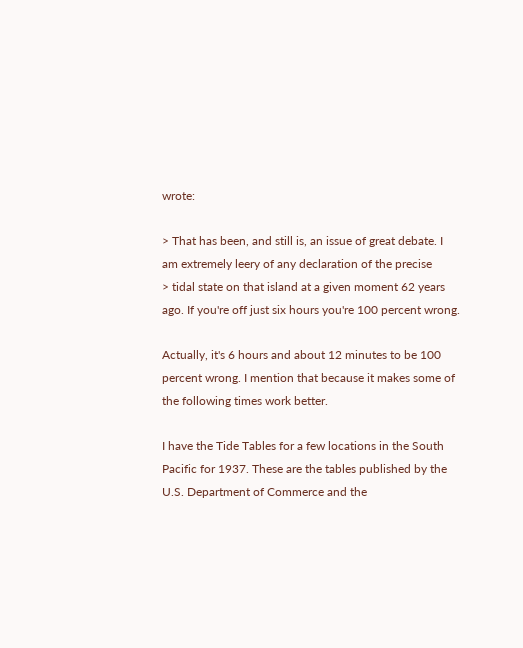wrote:

> That has been, and still is, an issue of great debate. I am extremely leery of any declaration of the precise
> tidal state on that island at a given moment 62 years ago. If you're off just six hours you're 100 percent wrong.

Actually, it's 6 hours and about 12 minutes to be 100 percent wrong. I mention that because it makes some of the following times work better.

I have the Tide Tables for a few locations in the South Pacific for 1937. These are the tables published by the U.S. Department of Commerce and the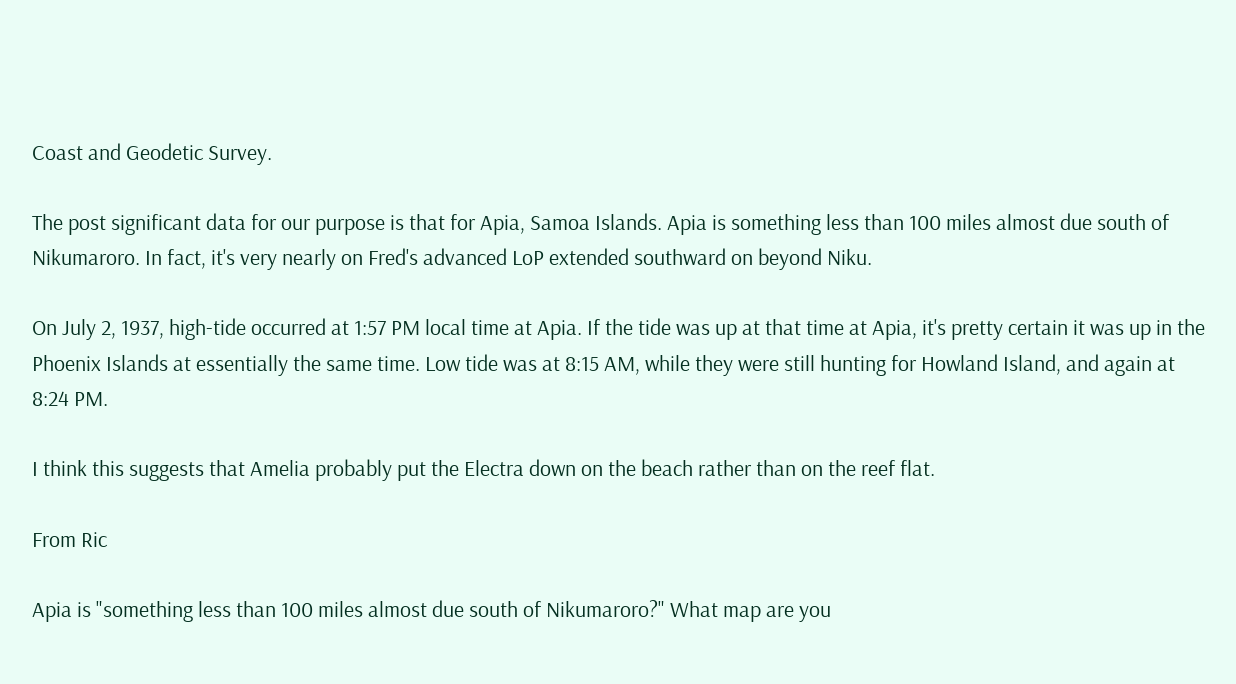Coast and Geodetic Survey.

The post significant data for our purpose is that for Apia, Samoa Islands. Apia is something less than 100 miles almost due south of Nikumaroro. In fact, it's very nearly on Fred's advanced LoP extended southward on beyond Niku.

On July 2, 1937, high-tide occurred at 1:57 PM local time at Apia. If the tide was up at that time at Apia, it's pretty certain it was up in the Phoenix Islands at essentially the same time. Low tide was at 8:15 AM, while they were still hunting for Howland Island, and again at 8:24 PM.

I think this suggests that Amelia probably put the Electra down on the beach rather than on the reef flat.

From Ric

Apia is "something less than 100 miles almost due south of Nikumaroro?" What map are you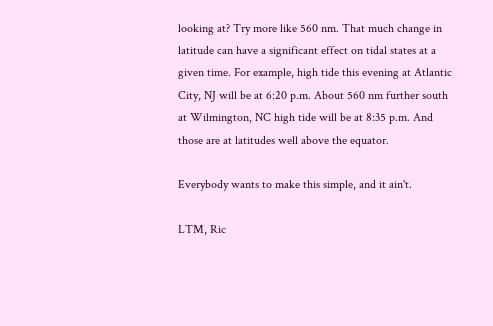looking at? Try more like 560 nm. That much change in latitude can have a significant effect on tidal states at a given time. For example, high tide this evening at Atlantic City, NJ will be at 6:20 p.m. About 560 nm further south at Wilmington, NC high tide will be at 8:35 p.m. And those are at latitudes well above the equator.

Everybody wants to make this simple, and it ain't.

LTM, Ric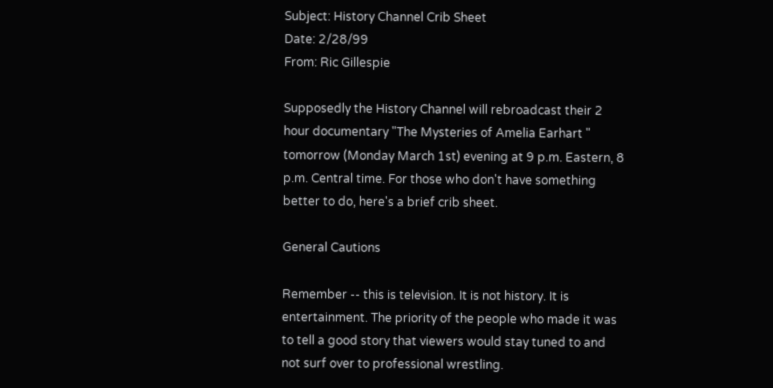Subject: History Channel Crib Sheet
Date: 2/28/99
From: Ric Gillespie

Supposedly the History Channel will rebroadcast their 2 hour documentary "The Mysteries of Amelia Earhart " tomorrow (Monday March 1st) evening at 9 p.m. Eastern, 8 p.m. Central time. For those who don't have something better to do, here's a brief crib sheet.

General Cautions

Remember -- this is television. It is not history. It is entertainment. The priority of the people who made it was to tell a good story that viewers would stay tuned to and not surf over to professional wrestling.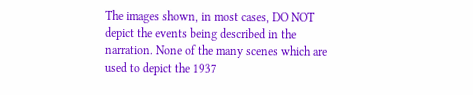The images shown, in most cases, DO NOT depict the events being described in the narration. None of the many scenes which are used to depict the 1937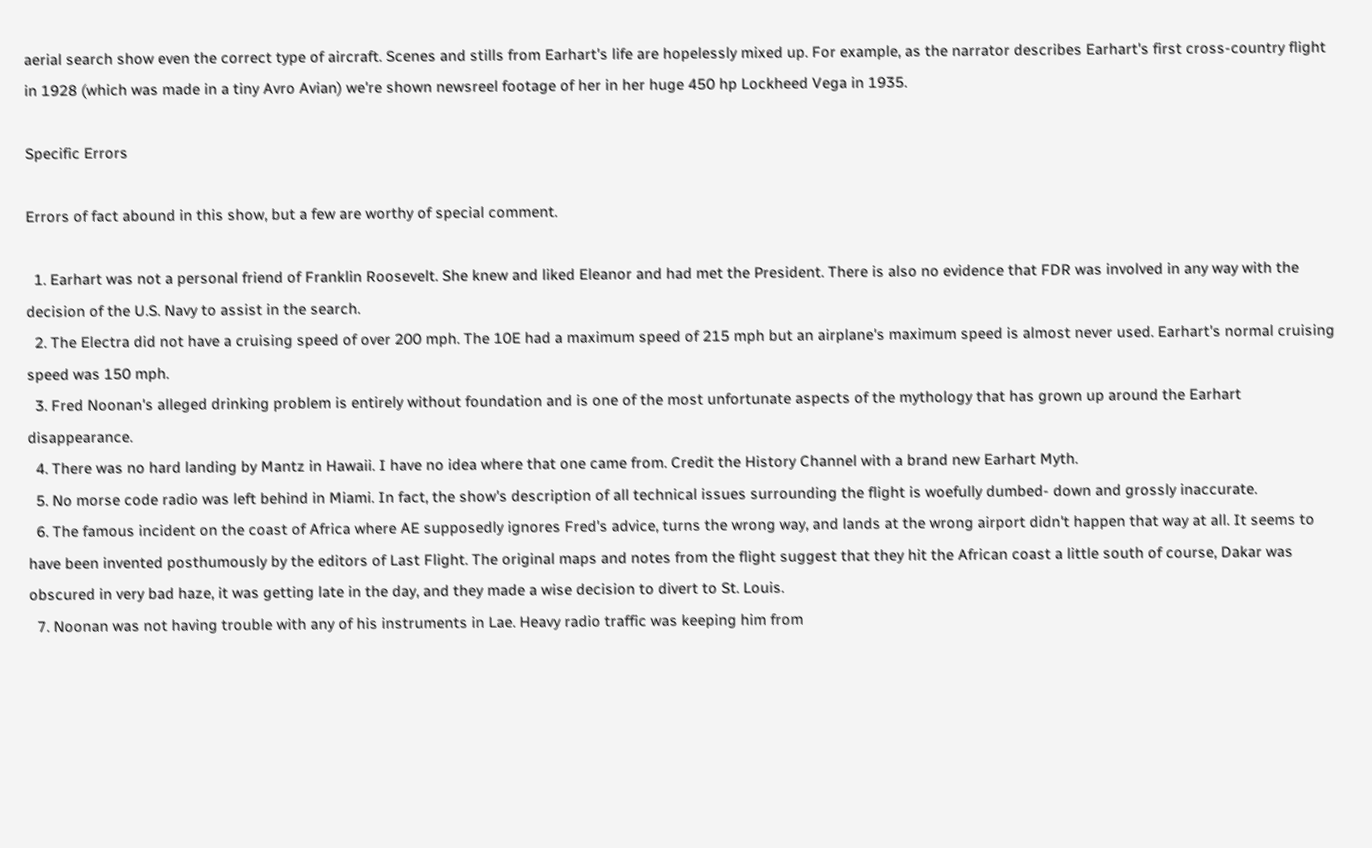aerial search show even the correct type of aircraft. Scenes and stills from Earhart's life are hopelessly mixed up. For example, as the narrator describes Earhart's first cross-country flight in 1928 (which was made in a tiny Avro Avian) we're shown newsreel footage of her in her huge 450 hp Lockheed Vega in 1935.

Specific Errors

Errors of fact abound in this show, but a few are worthy of special comment.

  1. Earhart was not a personal friend of Franklin Roosevelt. She knew and liked Eleanor and had met the President. There is also no evidence that FDR was involved in any way with the decision of the U.S. Navy to assist in the search.
  2. The Electra did not have a cruising speed of over 200 mph. The 10E had a maximum speed of 215 mph but an airplane's maximum speed is almost never used. Earhart's normal cruising speed was 150 mph.
  3. Fred Noonan's alleged drinking problem is entirely without foundation and is one of the most unfortunate aspects of the mythology that has grown up around the Earhart disappearance.
  4. There was no hard landing by Mantz in Hawaii. I have no idea where that one came from. Credit the History Channel with a brand new Earhart Myth.
  5. No morse code radio was left behind in Miami. In fact, the show's description of all technical issues surrounding the flight is woefully dumbed- down and grossly inaccurate.
  6. The famous incident on the coast of Africa where AE supposedly ignores Fred's advice, turns the wrong way, and lands at the wrong airport didn't happen that way at all. It seems to have been invented posthumously by the editors of Last Flight. The original maps and notes from the flight suggest that they hit the African coast a little south of course, Dakar was obscured in very bad haze, it was getting late in the day, and they made a wise decision to divert to St. Louis.
  7. Noonan was not having trouble with any of his instruments in Lae. Heavy radio traffic was keeping him from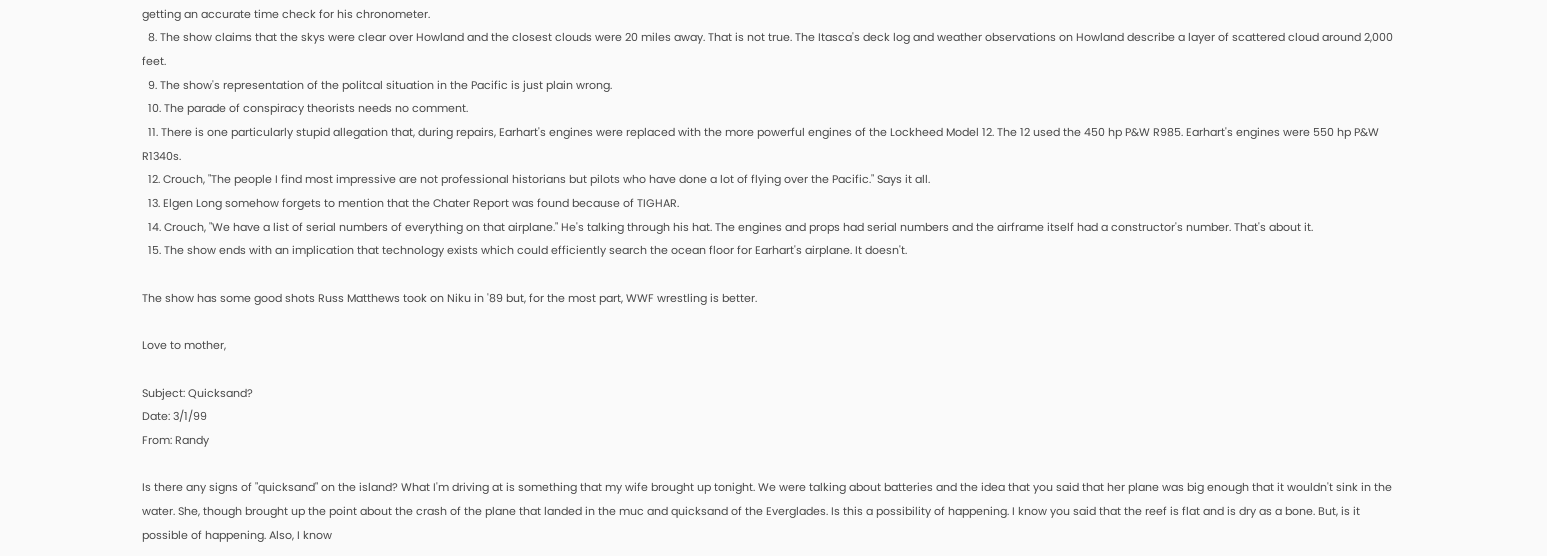getting an accurate time check for his chronometer.
  8. The show claims that the skys were clear over Howland and the closest clouds were 20 miles away. That is not true. The Itasca's deck log and weather observations on Howland describe a layer of scattered cloud around 2,000 feet.
  9. The show's representation of the politcal situation in the Pacific is just plain wrong.
  10. The parade of conspiracy theorists needs no comment.
  11. There is one particularly stupid allegation that, during repairs, Earhart's engines were replaced with the more powerful engines of the Lockheed Model 12. The 12 used the 450 hp P&W R985. Earhart's engines were 550 hp P&W R1340s.
  12. Crouch, "The people I find most impressive are not professional historians but pilots who have done a lot of flying over the Pacific." Says it all.
  13. Elgen Long somehow forgets to mention that the Chater Report was found because of TIGHAR.
  14. Crouch, "We have a list of serial numbers of everything on that airplane." He's talking through his hat. The engines and props had serial numbers and the airframe itself had a constructor's number. That's about it.
  15. The show ends with an implication that technology exists which could efficiently search the ocean floor for Earhart's airplane. It doesn't.

The show has some good shots Russ Matthews took on Niku in '89 but, for the most part, WWF wrestling is better.

Love to mother,

Subject: Quicksand?
Date: 3/1/99
From: Randy

Is there any signs of "quicksand" on the island? What I'm driving at is something that my wife brought up tonight. We were talking about batteries and the idea that you said that her plane was big enough that it wouldn't sink in the water. She, though brought up the point about the crash of the plane that landed in the muc and quicksand of the Everglades. Is this a possibility of happening. I know you said that the reef is flat and is dry as a bone. But, is it possible of happening. Also, I know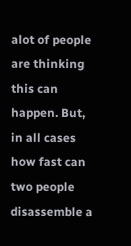alot of people are thinking this can happen. But, in all cases how fast can two people disassemble a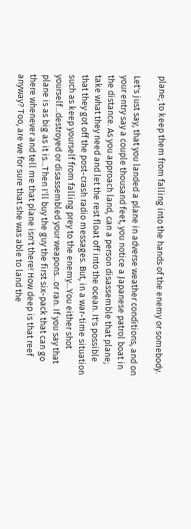plane; to keep them from falling into the hands of the enemy or somebody.

Let's just say, that you landed a plane in adverse weather conditions, and on your entry say a couple thousand feet, you notice a Japanese patrol boat in the distance. As you approach land, can a person disassemble that plane; take what they need and let the rest float off into the ocean. It's possible that they got off the post-crash radio messages. But, in a war-time situation such as keep yourself from falling prey to the enemy...You either shot yourself...destroyed or disassembled your weapons...or ran. If you say that plane is as big as it is...Then I'll buy the guy the first six-pack that can go there whenever and tell me that plane isn't there! How deep is that reef anyway? Too, are we for sure that she was able to land the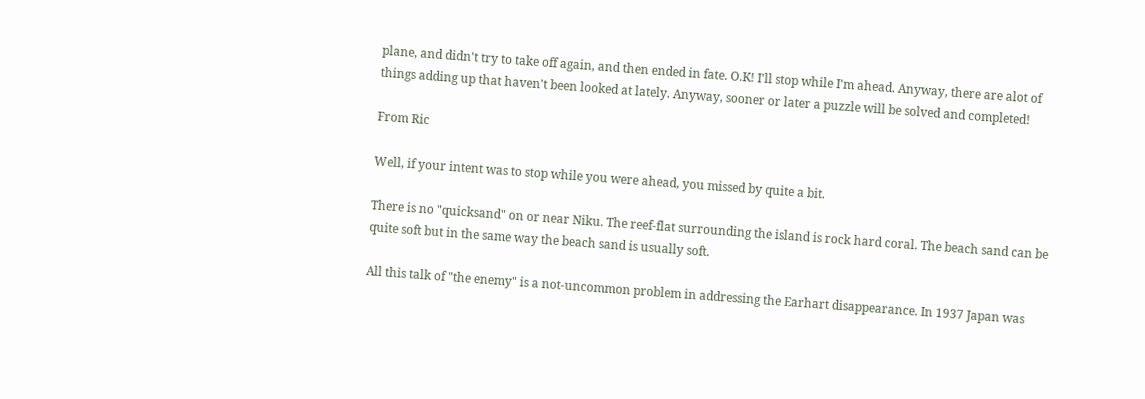plane, and didn't try to take off again, and then ended in fate. O.K! I'll stop while I'm ahead. Anyway, there are alot of things adding up that haven't been looked at lately. Anyway, sooner or later a puzzle will be solved and completed!

From Ric

Well, if your intent was to stop while you were ahead, you missed by quite a bit.

There is no "quicksand" on or near Niku. The reef-flat surrounding the island is rock hard coral. The beach sand can be quite soft but in the same way the beach sand is usually soft.

All this talk of "the enemy" is a not-uncommon problem in addressing the Earhart disappearance. In 1937 Japan was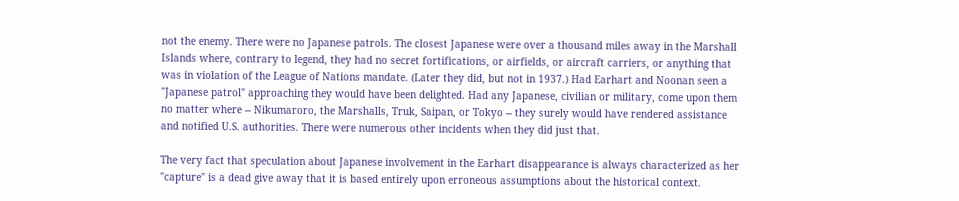not the enemy. There were no Japanese patrols. The closest Japanese were over a thousand miles away in the Marshall Islands where, contrary to legend, they had no secret fortifications, or airfields, or aircraft carriers, or anything that was in violation of the League of Nations mandate. (Later they did, but not in 1937.) Had Earhart and Noonan seen a "Japanese patrol" approaching they would have been delighted. Had any Japanese, civilian or military, come upon them no matter where -- Nikumaroro, the Marshalls, Truk, Saipan, or Tokyo -- they surely would have rendered assistance and notified U.S. authorities. There were numerous other incidents when they did just that.

The very fact that speculation about Japanese involvement in the Earhart disappearance is always characterized as her "capture" is a dead give away that it is based entirely upon erroneous assumptions about the historical context.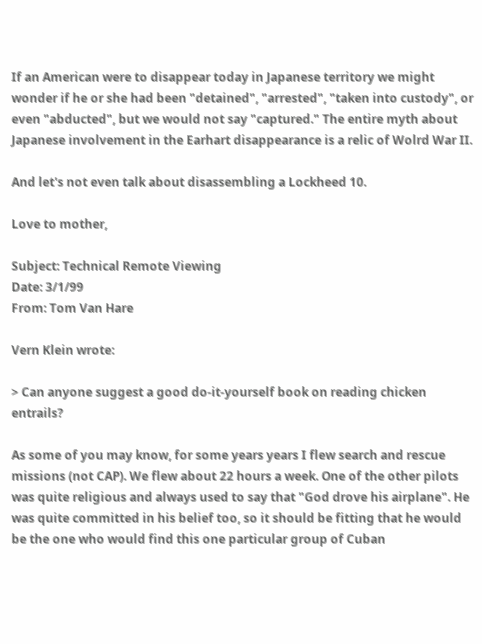If an American were to disappear today in Japanese territory we might wonder if he or she had been "detained", "arrested", "taken into custody", or even "abducted", but we would not say "captured." The entire myth about Japanese involvement in the Earhart disappearance is a relic of Wolrd War II.

And let's not even talk about disassembling a Lockheed 10.

Love to mother,

Subject: Technical Remote Viewing
Date: 3/1/99
From: Tom Van Hare

Vern Klein wrote:

> Can anyone suggest a good do-it-yourself book on reading chicken entrails?

As some of you may know, for some years years I flew search and rescue missions (not CAP). We flew about 22 hours a week. One of the other pilots was quite religious and always used to say that "God drove his airplane". He was quite committed in his belief too, so it should be fitting that he would be the one who would find this one particular group of Cuban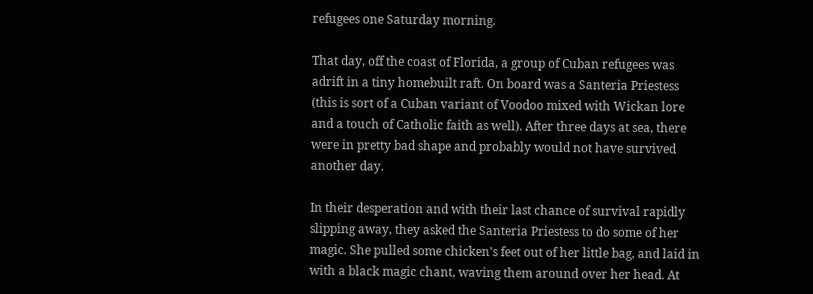refugees one Saturday morning.

That day, off the coast of Florida, a group of Cuban refugees was adrift in a tiny homebuilt raft. On board was a Santeria Priestess (this is sort of a Cuban variant of Voodoo mixed with Wickan lore and a touch of Catholic faith as well). After three days at sea, there were in pretty bad shape and probably would not have survived another day.

In their desperation and with their last chance of survival rapidly slipping away, they asked the Santeria Priestess to do some of her magic. She pulled some chicken's feet out of her little bag, and laid in with a black magic chant, waving them around over her head. At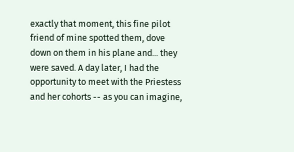exactly that moment, this fine pilot friend of mine spotted them, dove down on them in his plane and... they were saved. A day later, I had the opportunity to meet with the Priestess and her cohorts -- as you can imagine,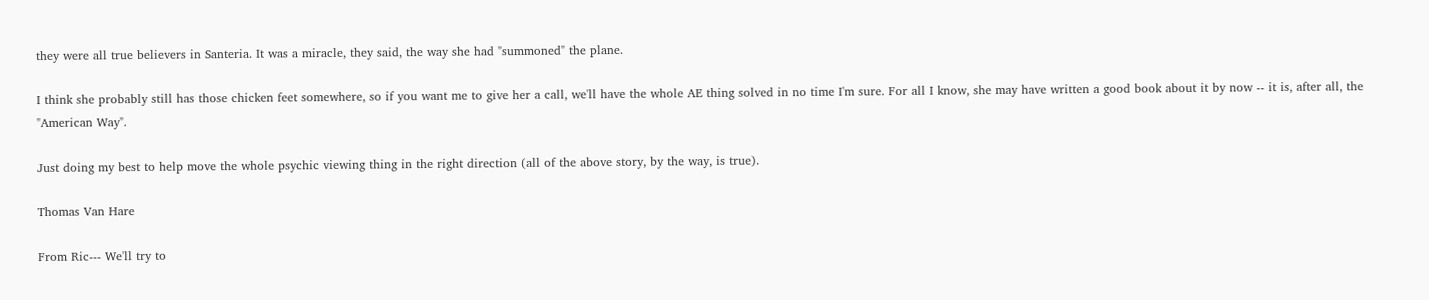they were all true believers in Santeria. It was a miracle, they said, the way she had "summoned" the plane.

I think she probably still has those chicken feet somewhere, so if you want me to give her a call, we'll have the whole AE thing solved in no time I'm sure. For all I know, she may have written a good book about it by now -- it is, after all, the "American Way".

Just doing my best to help move the whole psychic viewing thing in the right direction (all of the above story, by the way, is true).

Thomas Van Hare

From Ric--- We'll try to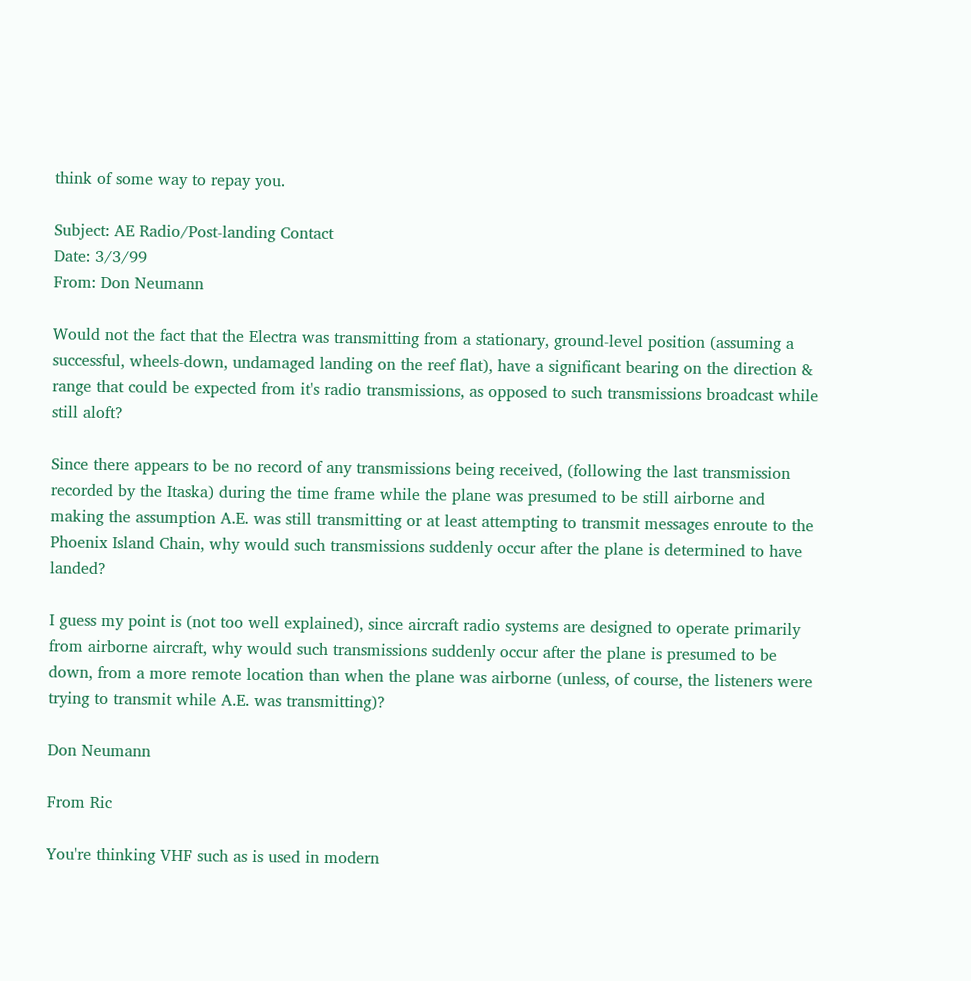think of some way to repay you.

Subject: AE Radio/Post-landing Contact
Date: 3/3/99
From: Don Neumann

Would not the fact that the Electra was transmitting from a stationary, ground-level position (assuming a successful, wheels-down, undamaged landing on the reef flat), have a significant bearing on the direction & range that could be expected from it's radio transmissions, as opposed to such transmissions broadcast while still aloft?

Since there appears to be no record of any transmissions being received, (following the last transmission recorded by the Itaska) during the time frame while the plane was presumed to be still airborne and making the assumption A.E. was still transmitting or at least attempting to transmit messages enroute to the Phoenix Island Chain, why would such transmissions suddenly occur after the plane is determined to have landed?

I guess my point is (not too well explained), since aircraft radio systems are designed to operate primarily from airborne aircraft, why would such transmissions suddenly occur after the plane is presumed to be down, from a more remote location than when the plane was airborne (unless, of course, the listeners were trying to transmit while A.E. was transmitting)?

Don Neumann

From Ric

You're thinking VHF such as is used in modern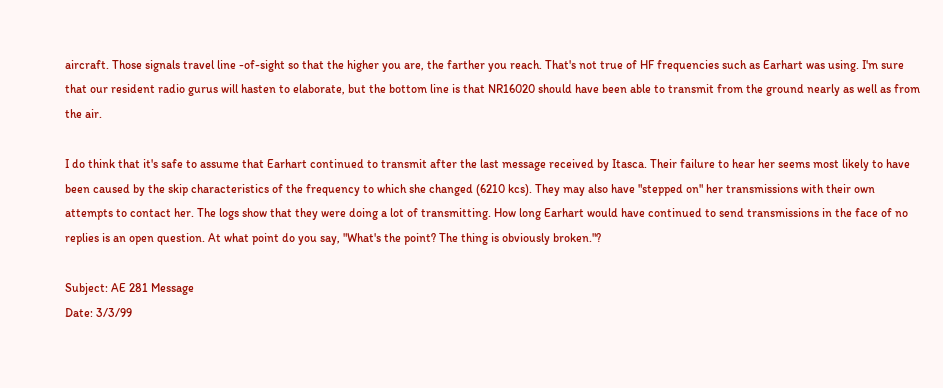aircraft. Those signals travel line -of-sight so that the higher you are, the farther you reach. That's not true of HF frequencies such as Earhart was using. I'm sure that our resident radio gurus will hasten to elaborate, but the bottom line is that NR16020 should have been able to transmit from the ground nearly as well as from the air.

I do think that it's safe to assume that Earhart continued to transmit after the last message received by Itasca. Their failure to hear her seems most likely to have been caused by the skip characteristics of the frequency to which she changed (6210 kcs). They may also have "stepped on" her transmissions with their own attempts to contact her. The logs show that they were doing a lot of transmitting. How long Earhart would have continued to send transmissions in the face of no replies is an open question. At what point do you say, "What's the point? The thing is obviously broken."?

Subject: AE 281 Message
Date: 3/3/99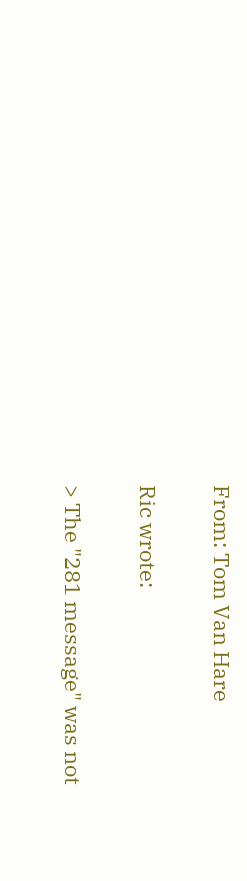From: Tom Van Hare

Ric wrote:

> The "281 message" was not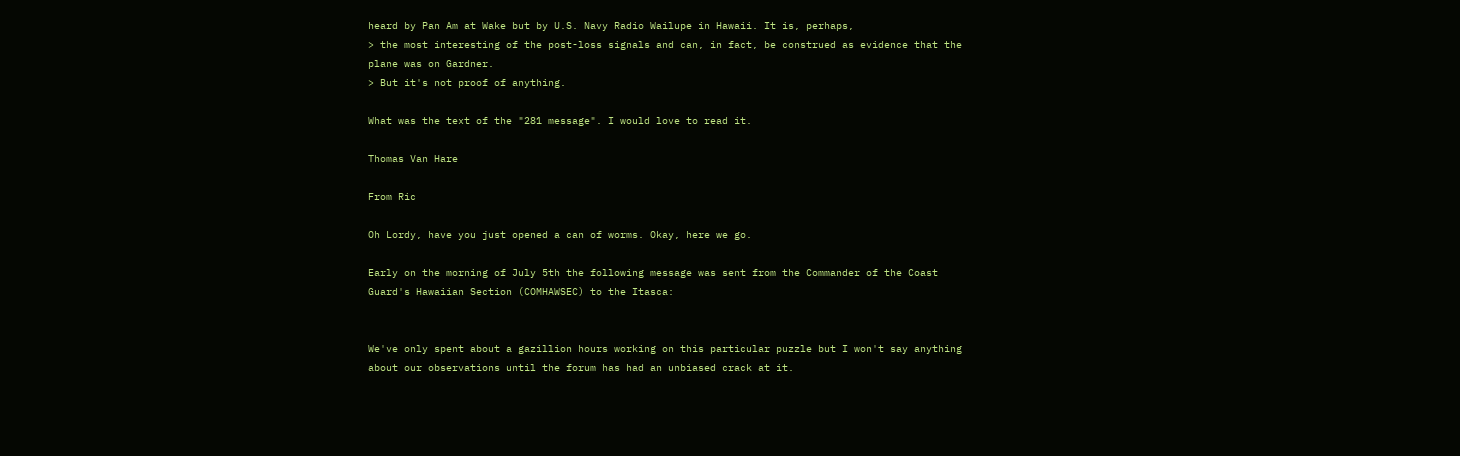heard by Pan Am at Wake but by U.S. Navy Radio Wailupe in Hawaii. It is, perhaps,
> the most interesting of the post-loss signals and can, in fact, be construed as evidence that the plane was on Gardner.
> But it's not proof of anything.

What was the text of the "281 message". I would love to read it.

Thomas Van Hare

From Ric

Oh Lordy, have you just opened a can of worms. Okay, here we go.

Early on the morning of July 5th the following message was sent from the Commander of the Coast Guard's Hawaiian Section (COMHAWSEC) to the Itasca:


We've only spent about a gazillion hours working on this particular puzzle but I won't say anything about our observations until the forum has had an unbiased crack at it.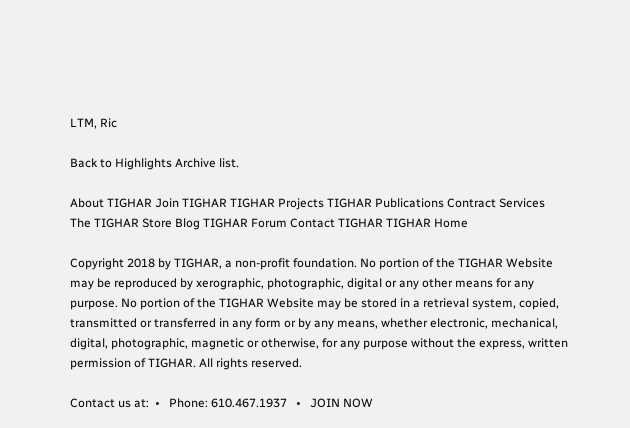LTM, Ric

Back to Highlights Archive list.

About TIGHAR Join TIGHAR TIGHAR Projects TIGHAR Publications Contract Services
The TIGHAR Store Blog TIGHAR Forum Contact TIGHAR TIGHAR Home

Copyright 2018 by TIGHAR, a non-profit foundation. No portion of the TIGHAR Website may be reproduced by xerographic, photographic, digital or any other means for any purpose. No portion of the TIGHAR Website may be stored in a retrieval system, copied, transmitted or transferred in any form or by any means, whether electronic, mechanical, digital, photographic, magnetic or otherwise, for any purpose without the express, written permission of TIGHAR. All rights reserved.

Contact us at:  •   Phone: 610.467.1937   •   JOIN NOW